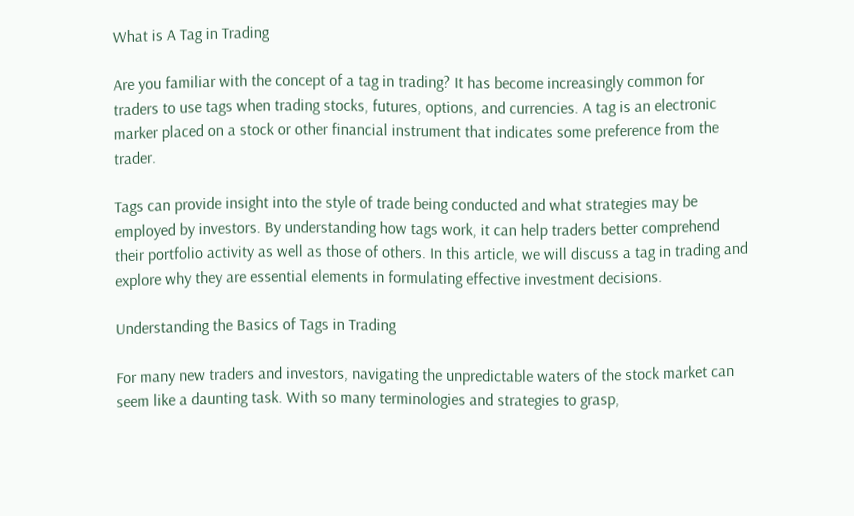What is A Tag in Trading

Are you familiar with the concept of a tag in trading? It has become increasingly common for traders to use tags when trading stocks, futures, options, and currencies. A tag is an electronic marker placed on a stock or other financial instrument that indicates some preference from the trader.

Tags can provide insight into the style of trade being conducted and what strategies may be employed by investors. By understanding how tags work, it can help traders better comprehend their portfolio activity as well as those of others. In this article, we will discuss a tag in trading and explore why they are essential elements in formulating effective investment decisions.

Understanding the Basics of Tags in Trading

For many new traders and investors, navigating the unpredictable waters of the stock market can seem like a daunting task. With so many terminologies and strategies to grasp,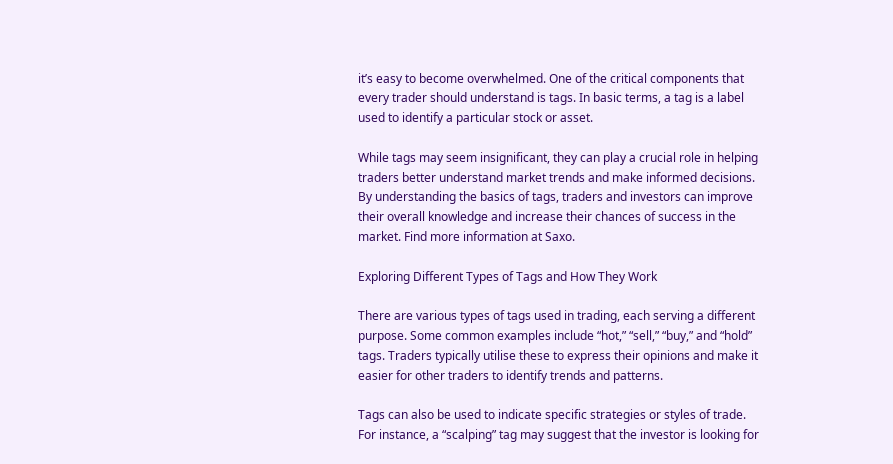it’s easy to become overwhelmed. One of the critical components that every trader should understand is tags. In basic terms, a tag is a label used to identify a particular stock or asset.

While tags may seem insignificant, they can play a crucial role in helping traders better understand market trends and make informed decisions. By understanding the basics of tags, traders and investors can improve their overall knowledge and increase their chances of success in the market. Find more information at Saxo.

Exploring Different Types of Tags and How They Work

There are various types of tags used in trading, each serving a different purpose. Some common examples include “hot,” “sell,” “buy,” and “hold” tags. Traders typically utilise these to express their opinions and make it easier for other traders to identify trends and patterns.

Tags can also be used to indicate specific strategies or styles of trade. For instance, a “scalping” tag may suggest that the investor is looking for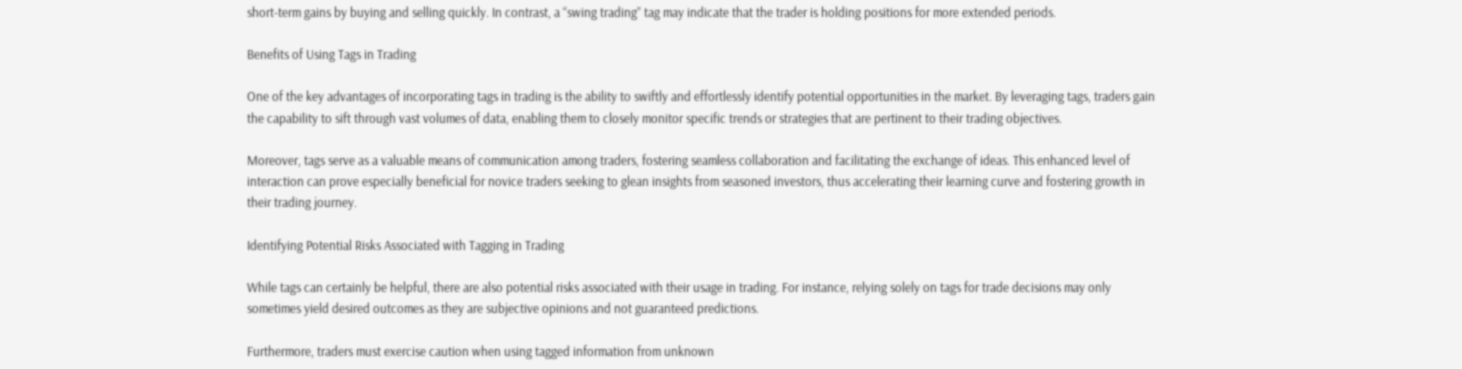short-term gains by buying and selling quickly. In contrast, a “swing trading” tag may indicate that the trader is holding positions for more extended periods.

Benefits of Using Tags in Trading

One of the key advantages of incorporating tags in trading is the ability to swiftly and effortlessly identify potential opportunities in the market. By leveraging tags, traders gain the capability to sift through vast volumes of data, enabling them to closely monitor specific trends or strategies that are pertinent to their trading objectives.

Moreover, tags serve as a valuable means of communication among traders, fostering seamless collaboration and facilitating the exchange of ideas. This enhanced level of interaction can prove especially beneficial for novice traders seeking to glean insights from seasoned investors, thus accelerating their learning curve and fostering growth in their trading journey.

Identifying Potential Risks Associated with Tagging in Trading

While tags can certainly be helpful, there are also potential risks associated with their usage in trading. For instance, relying solely on tags for trade decisions may only sometimes yield desired outcomes as they are subjective opinions and not guaranteed predictions.

Furthermore, traders must exercise caution when using tagged information from unknown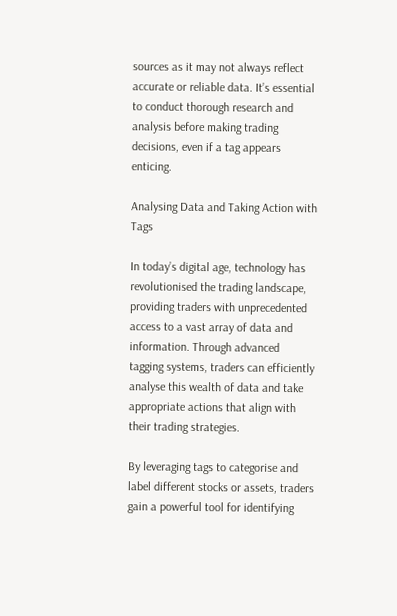sources as it may not always reflect accurate or reliable data. It’s essential to conduct thorough research and analysis before making trading decisions, even if a tag appears enticing.

Analysing Data and Taking Action with Tags

In today’s digital age, technology has revolutionised the trading landscape, providing traders with unprecedented access to a vast array of data and information. Through advanced tagging systems, traders can efficiently analyse this wealth of data and take appropriate actions that align with their trading strategies.

By leveraging tags to categorise and label different stocks or assets, traders gain a powerful tool for identifying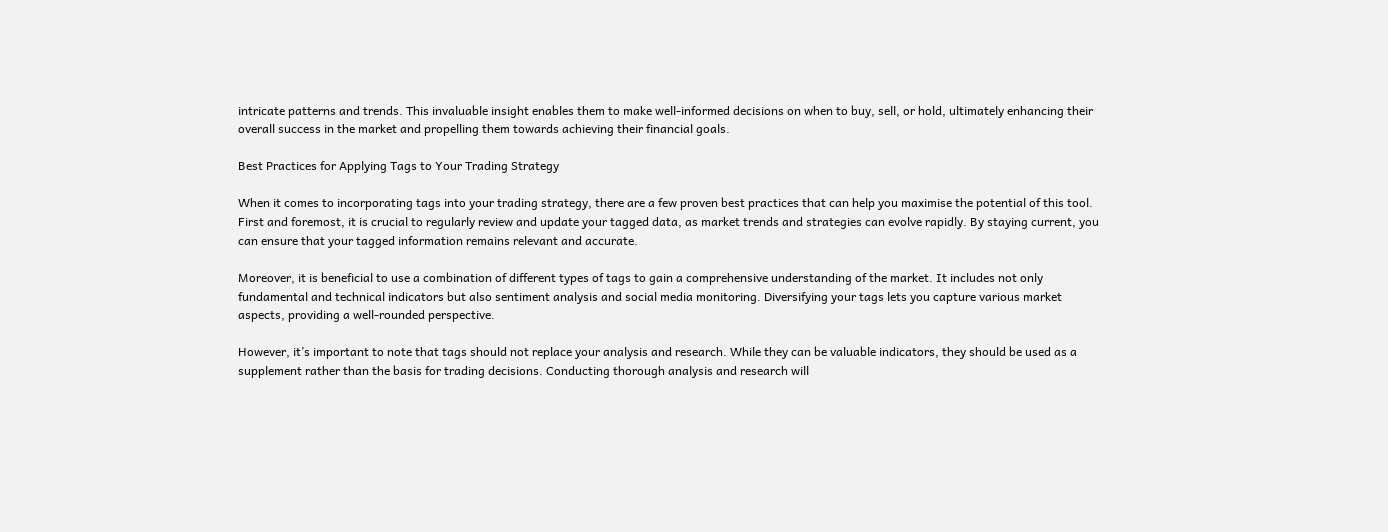intricate patterns and trends. This invaluable insight enables them to make well-informed decisions on when to buy, sell, or hold, ultimately enhancing their overall success in the market and propelling them towards achieving their financial goals.

Best Practices for Applying Tags to Your Trading Strategy

When it comes to incorporating tags into your trading strategy, there are a few proven best practices that can help you maximise the potential of this tool. First and foremost, it is crucial to regularly review and update your tagged data, as market trends and strategies can evolve rapidly. By staying current, you can ensure that your tagged information remains relevant and accurate.

Moreover, it is beneficial to use a combination of different types of tags to gain a comprehensive understanding of the market. It includes not only fundamental and technical indicators but also sentiment analysis and social media monitoring. Diversifying your tags lets you capture various market aspects, providing a well-rounded perspective.

However, it’s important to note that tags should not replace your analysis and research. While they can be valuable indicators, they should be used as a supplement rather than the basis for trading decisions. Conducting thorough analysis and research will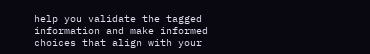help you validate the tagged information and make informed choices that align with your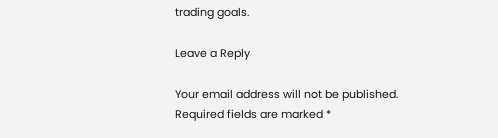trading goals.

Leave a Reply

Your email address will not be published. Required fields are marked *